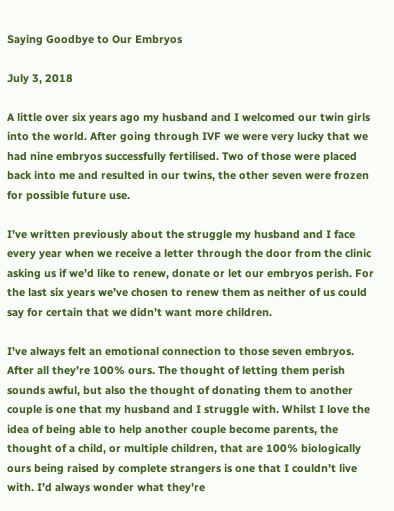Saying Goodbye to Our Embryos

July 3, 2018

A little over six years ago my husband and I welcomed our twin girls into the world. After going through IVF we were very lucky that we had nine embryos successfully fertilised. Two of those were placed back into me and resulted in our twins, the other seven were frozen for possible future use.

I’ve written previously about the struggle my husband and I face every year when we receive a letter through the door from the clinic asking us if we’d like to renew, donate or let our embryos perish. For the last six years we’ve chosen to renew them as neither of us could say for certain that we didn’t want more children.

I’ve always felt an emotional connection to those seven embryos. After all they’re 100% ours. The thought of letting them perish sounds awful, but also the thought of donating them to another couple is one that my husband and I struggle with. Whilst I love the idea of being able to help another couple become parents, the thought of a child, or multiple children, that are 100% biologically ours being raised by complete strangers is one that I couldn’t live with. I’d always wonder what they’re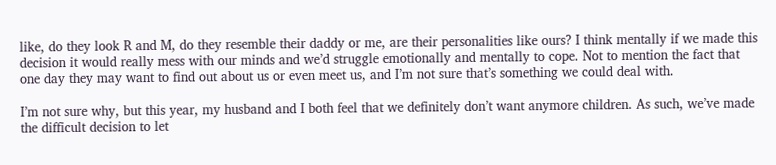like, do they look R and M, do they resemble their daddy or me, are their personalities like ours? I think mentally if we made this decision it would really mess with our minds and we’d struggle emotionally and mentally to cope. Not to mention the fact that one day they may want to find out about us or even meet us, and I’m not sure that’s something we could deal with.

I’m not sure why, but this year, my husband and I both feel that we definitely don’t want anymore children. As such, we’ve made the difficult decision to let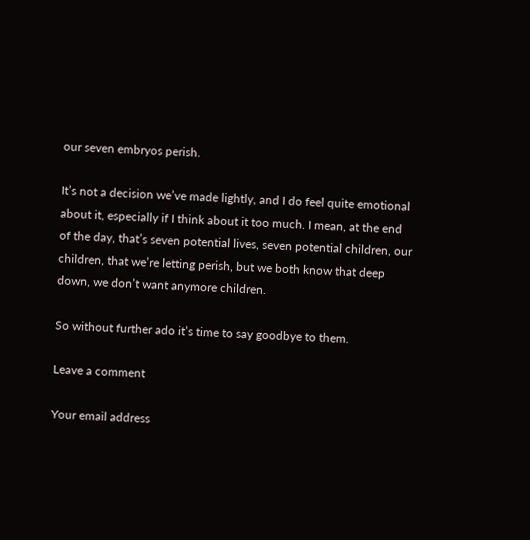our seven embryos perish.

It’s not a decision we’ve made lightly, and I do feel quite emotional about it, especially if I think about it too much. I mean, at the end of the day, that’s seven potential lives, seven potential children, our children, that we’re letting perish, but we both know that deep down, we don’t want anymore children.

So without further ado it’s time to say goodbye to them.

Leave a comment

Your email address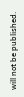will not be published.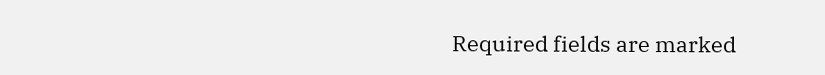Required fields are marked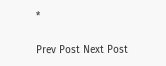*

Prev Post Next Post